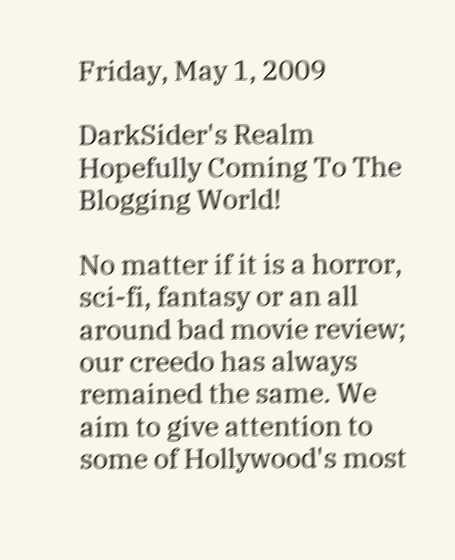Friday, May 1, 2009

DarkSider's Realm Hopefully Coming To The Blogging World!

No matter if it is a horror, sci-fi, fantasy or an all around bad movie review; our creedo has always remained the same. We aim to give attention to some of Hollywood's most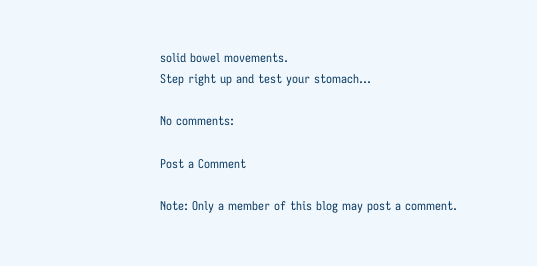solid bowel movements.
Step right up and test your stomach...

No comments:

Post a Comment

Note: Only a member of this blog may post a comment.